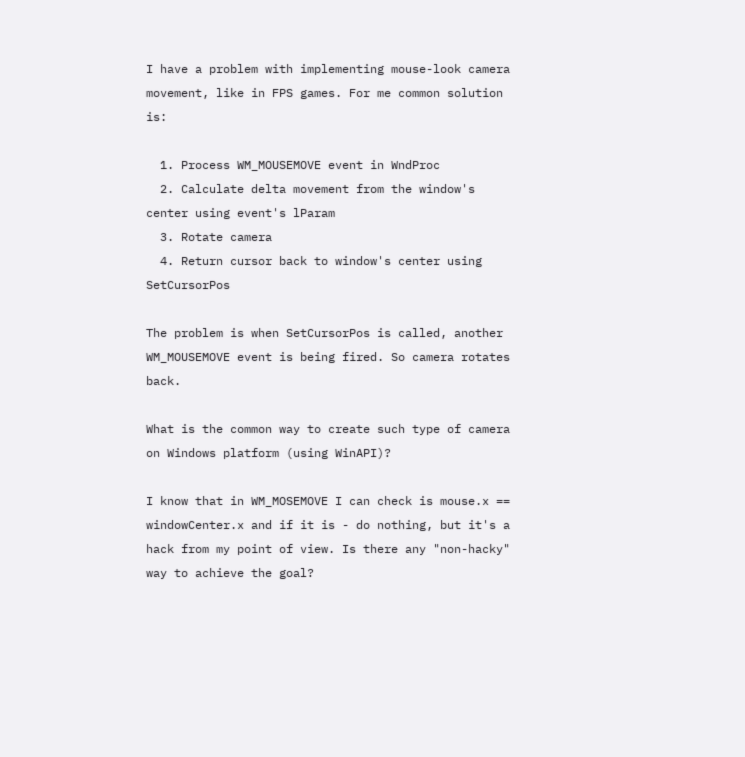I have a problem with implementing mouse-look camera movement, like in FPS games. For me common solution is:

  1. Process WM_MOUSEMOVE event in WndProc
  2. Calculate delta movement from the window's center using event's lParam
  3. Rotate camera
  4. Return cursor back to window's center using SetCursorPos

The problem is when SetCursorPos is called, another WM_MOUSEMOVE event is being fired. So camera rotates back.

What is the common way to create such type of camera on Windows platform (using WinAPI)?

I know that in WM_MOSEMOVE I can check is mouse.x == windowCenter.x and if it is - do nothing, but it's a hack from my point of view. Is there any "non-hacky" way to achieve the goal?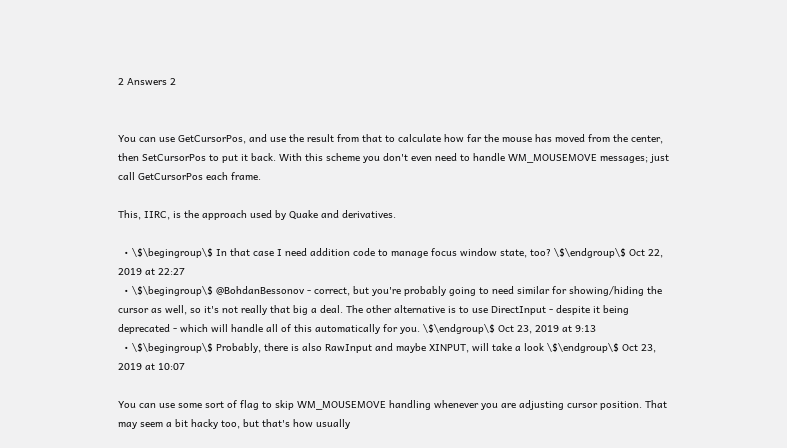2 Answers 2


You can use GetCursorPos, and use the result from that to calculate how far the mouse has moved from the center, then SetCursorPos to put it back. With this scheme you don't even need to handle WM_MOUSEMOVE messages; just call GetCursorPos each frame.

This, IIRC, is the approach used by Quake and derivatives.

  • \$\begingroup\$ In that case I need addition code to manage focus window state, too? \$\endgroup\$ Oct 22, 2019 at 22:27
  • \$\begingroup\$ @BohdanBessonov - correct, but you're probably going to need similar for showing/hiding the cursor as well, so it's not really that big a deal. The other alternative is to use DirectInput - despite it being deprecated - which will handle all of this automatically for you. \$\endgroup\$ Oct 23, 2019 at 9:13
  • \$\begingroup\$ Probably, there is also RawInput and maybe XINPUT, will take a look \$\endgroup\$ Oct 23, 2019 at 10:07

You can use some sort of flag to skip WM_MOUSEMOVE handling whenever you are adjusting cursor position. That may seem a bit hacky too, but that's how usually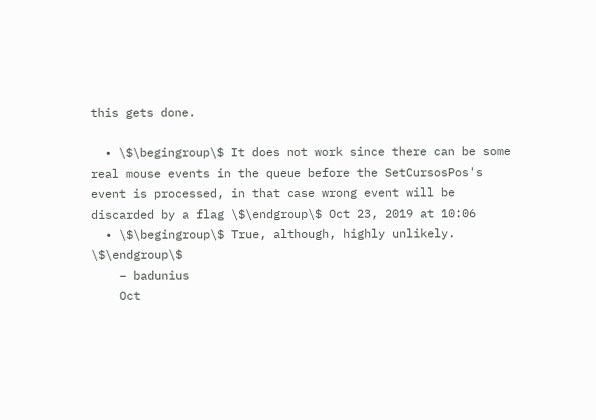this gets done.

  • \$\begingroup\$ It does not work since there can be some real mouse events in the queue before the SetCursosPos's event is processed, in that case wrong event will be discarded by a flag \$\endgroup\$ Oct 23, 2019 at 10:06
  • \$\begingroup\$ True, although, highly unlikely. \$\endgroup\$
    – badunius
    Oct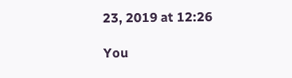23, 2019 at 12:26

You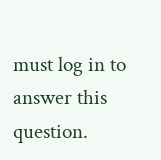must log in to answer this question.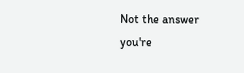Not the answer you're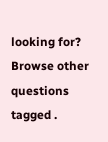looking for? Browse other questions tagged .